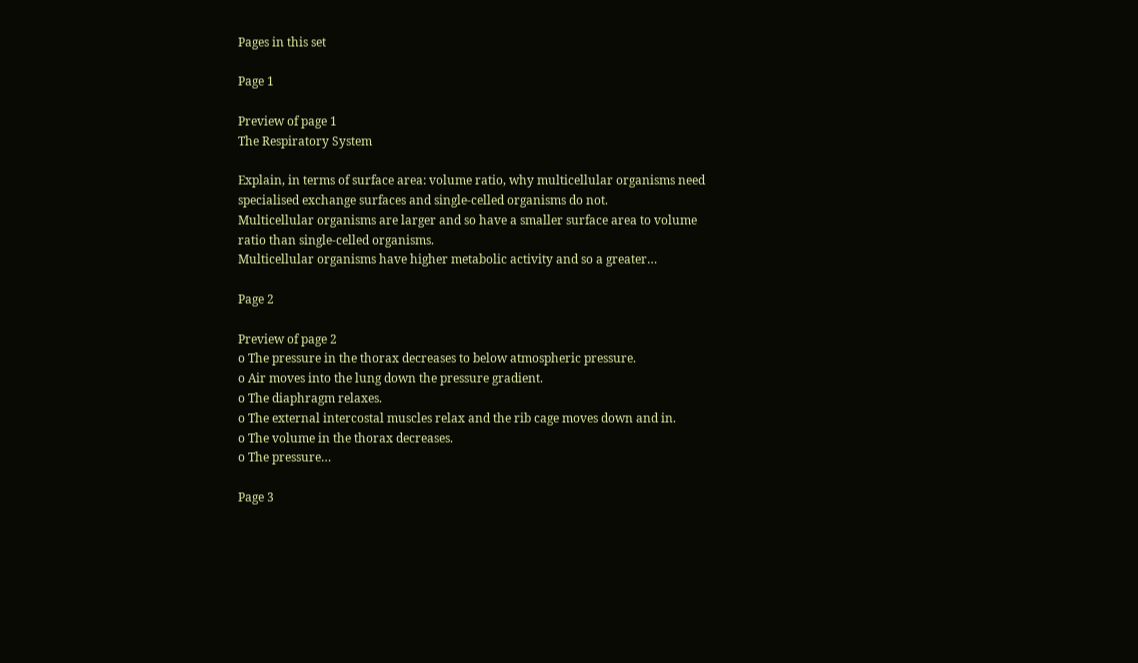Pages in this set

Page 1

Preview of page 1
The Respiratory System

Explain, in terms of surface area: volume ratio, why multicellular organisms need
specialised exchange surfaces and single-celled organisms do not.
Multicellular organisms are larger and so have a smaller surface area to volume
ratio than single-celled organisms.
Multicellular organisms have higher metabolic activity and so a greater…

Page 2

Preview of page 2
o The pressure in the thorax decreases to below atmospheric pressure.
o Air moves into the lung down the pressure gradient.
o The diaphragm relaxes.
o The external intercostal muscles relax and the rib cage moves down and in.
o The volume in the thorax decreases.
o The pressure…

Page 3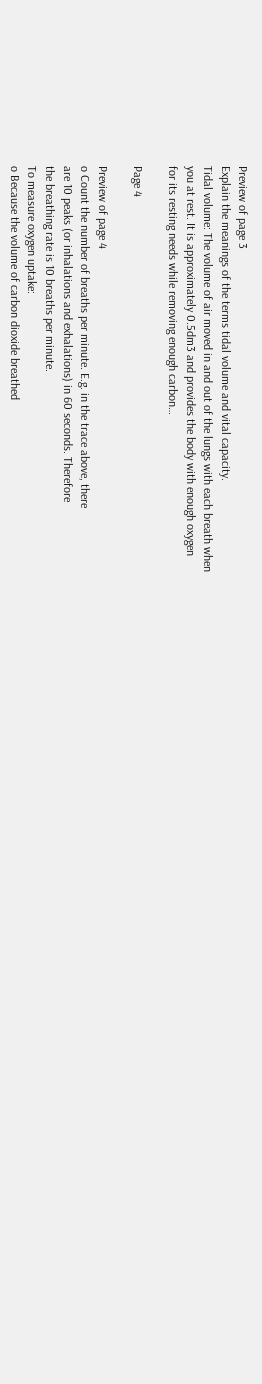Preview of page 3
Explain the meanings of the terms tidal volume and vital capacity.
Tidal volume: The volume of air moved in and out of the lungs with each breath when
you at rest. It is approximately 0.5dm3 and provides the body with enough oxygen
for its resting needs while removing enough carbon…

Page 4

Preview of page 4
o Count the number of breaths per minute. E.g. in the trace above, there
are 10 peaks (or inhalations and exhalations) in 60 seconds. Therefore
the breathing rate is 10 breaths per minute.
To measure oxygen uptake:
o Because the volume of carbon dioxide breathed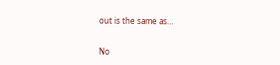out is the same as…


No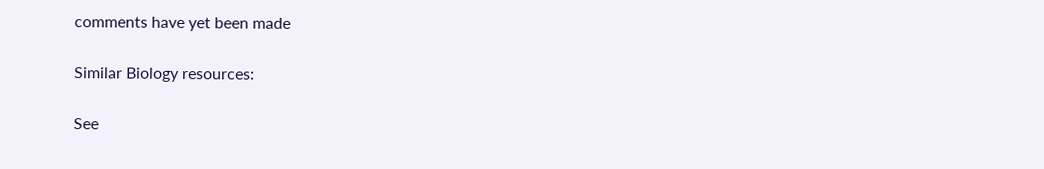comments have yet been made

Similar Biology resources:

See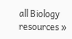all Biology resources »